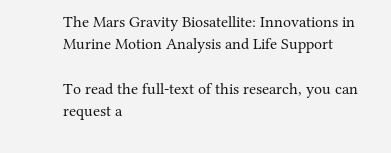The Mars Gravity Biosatellite: Innovations in Murine Motion Analysis and Life Support

To read the full-text of this research, you can request a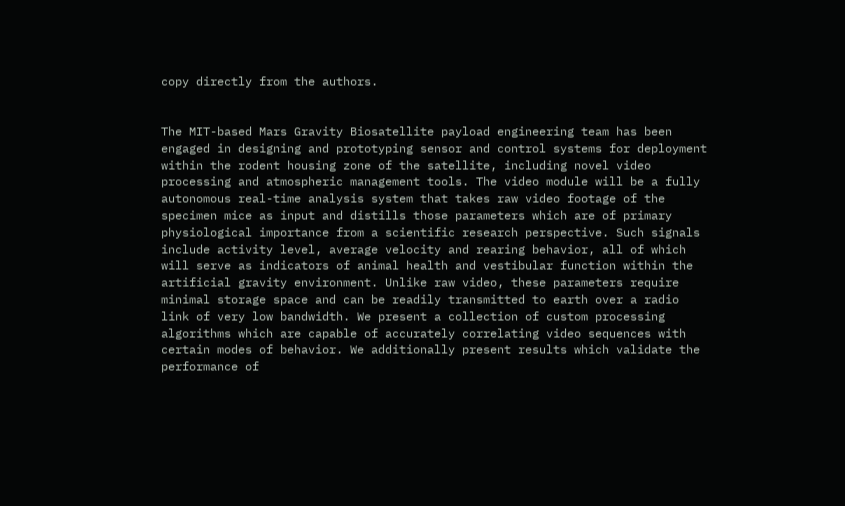copy directly from the authors.


The MIT-based Mars Gravity Biosatellite payload engineering team has been engaged in designing and prototyping sensor and control systems for deployment within the rodent housing zone of the satellite, including novel video processing and atmospheric management tools. The video module will be a fully autonomous real-time analysis system that takes raw video footage of the specimen mice as input and distills those parameters which are of primary physiological importance from a scientific research perspective. Such signals include activity level, average velocity and rearing behavior, all of which will serve as indicators of animal health and vestibular function within the artificial gravity environment. Unlike raw video, these parameters require minimal storage space and can be readily transmitted to earth over a radio link of very low bandwidth. We present a collection of custom processing algorithms which are capable of accurately correlating video sequences with certain modes of behavior. We additionally present results which validate the performance of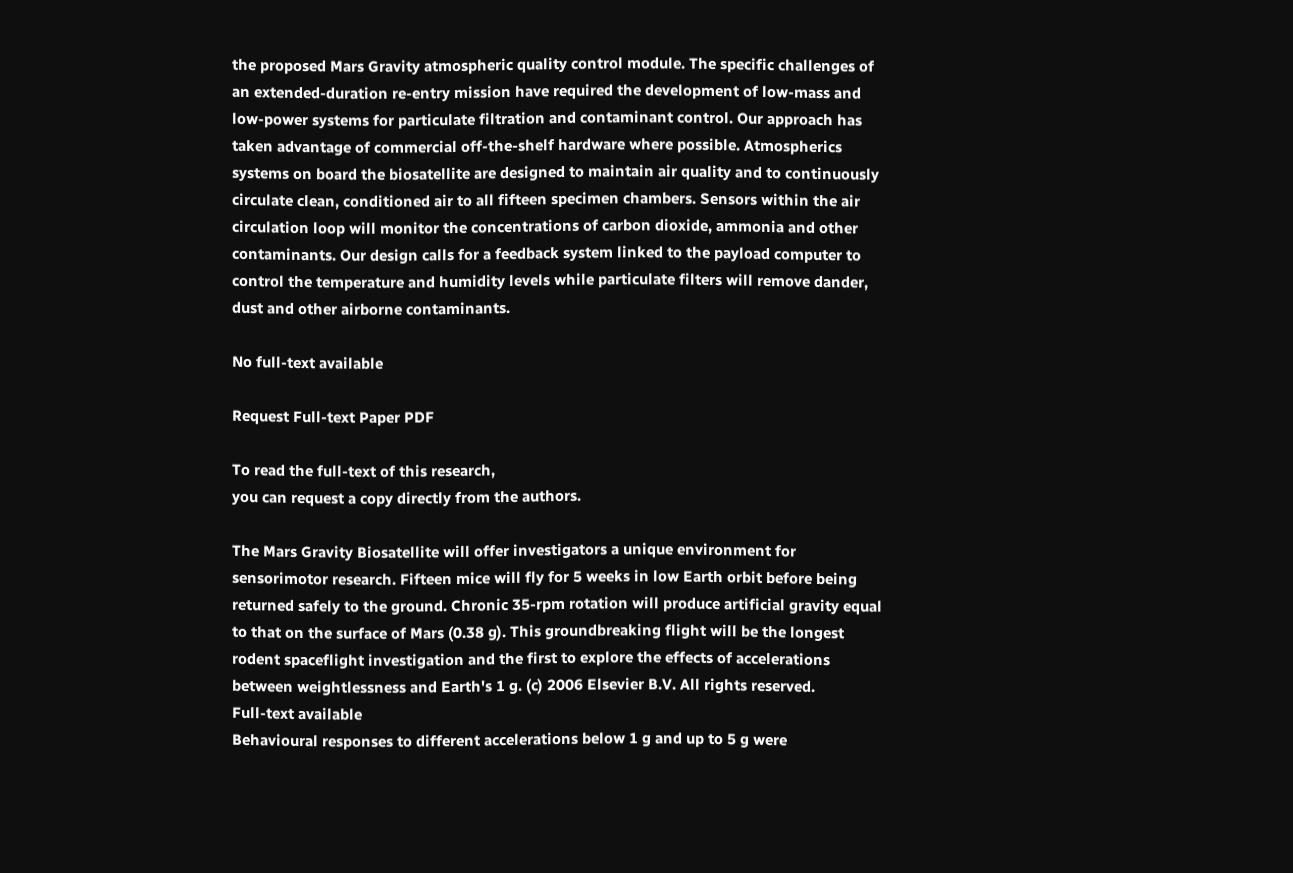the proposed Mars Gravity atmospheric quality control module. The specific challenges of an extended-duration re-entry mission have required the development of low-mass and low-power systems for particulate filtration and contaminant control. Our approach has taken advantage of commercial off-the-shelf hardware where possible. Atmospherics systems on board the biosatellite are designed to maintain air quality and to continuously circulate clean, conditioned air to all fifteen specimen chambers. Sensors within the air circulation loop will monitor the concentrations of carbon dioxide, ammonia and other contaminants. Our design calls for a feedback system linked to the payload computer to control the temperature and humidity levels while particulate filters will remove dander, dust and other airborne contaminants.

No full-text available

Request Full-text Paper PDF

To read the full-text of this research,
you can request a copy directly from the authors.

The Mars Gravity Biosatellite will offer investigators a unique environment for sensorimotor research. Fifteen mice will fly for 5 weeks in low Earth orbit before being returned safely to the ground. Chronic 35-rpm rotation will produce artificial gravity equal to that on the surface of Mars (0.38 g). This groundbreaking flight will be the longest rodent spaceflight investigation and the first to explore the effects of accelerations between weightlessness and Earth's 1 g. (c) 2006 Elsevier B.V. All rights reserved.
Full-text available
Behavioural responses to different accelerations below 1 g and up to 5 g were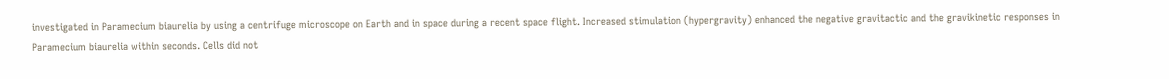investigated in Paramecium biaurelia by using a centrifuge microscope on Earth and in space during a recent space flight. Increased stimulation (hypergravity) enhanced the negative gravitactic and the gravikinetic responses in Paramecium biaurelia within seconds. Cells did not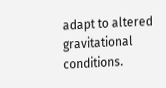adapt to altered gravitational conditions.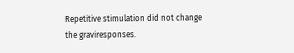Repetitive stimulation did not change the graviresponses.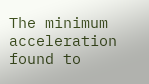The minimum acceleration found to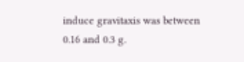induce gravitaxis was between 0.16 and 0.3 g.